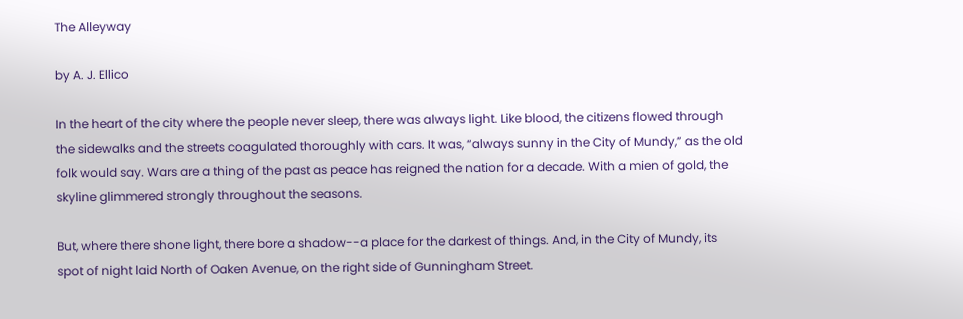The Alleyway

by A. J. Ellico

In the heart of the city where the people never sleep, there was always light. Like blood, the citizens flowed through the sidewalks and the streets coagulated thoroughly with cars. It was, “always sunny in the City of Mundy,” as the old folk would say. Wars are a thing of the past as peace has reigned the nation for a decade. With a mien of gold, the skyline glimmered strongly throughout the seasons.

But, where there shone light, there bore a shadow--a place for the darkest of things. And, in the City of Mundy, its spot of night laid North of Oaken Avenue, on the right side of Gunningham Street.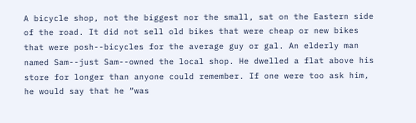A bicycle shop, not the biggest nor the small, sat on the Eastern side of the road. It did not sell old bikes that were cheap or new bikes that were posh--bicycles for the average guy or gal. An elderly man named Sam--just Sam--owned the local shop. He dwelled a flat above his store for longer than anyone could remember. If one were too ask him, he would say that he “was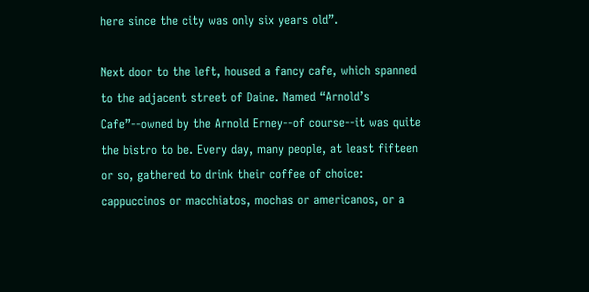here since the city was only six years old”.

Next door to the left, housed a fancy cafe, which spanned to the adjacent street of Daine. Named “Arnold’s Cafe”--owned by the Arnold Erney--of course--it was quite the bistro to be. Every day, many people, at least fifteen or so, gathered to drink their coffee of choice: cappuccinos or macchiatos, mochas or americanos, or a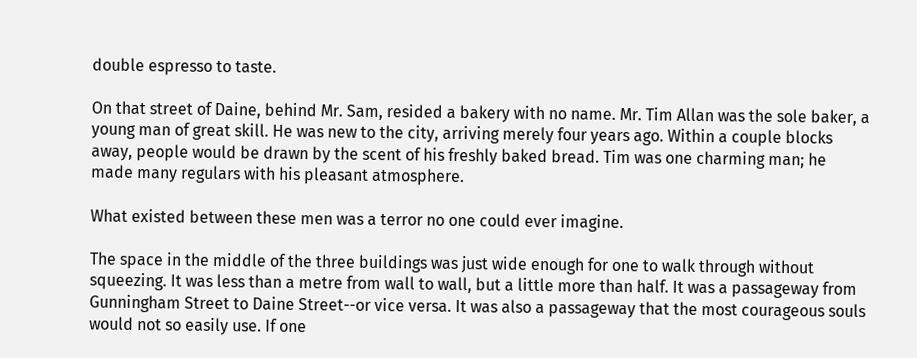double espresso to taste.

On that street of Daine, behind Mr. Sam, resided a bakery with no name. Mr. Tim Allan was the sole baker, a young man of great skill. He was new to the city, arriving merely four years ago. Within a couple blocks away, people would be drawn by the scent of his freshly baked bread. Tim was one charming man; he made many regulars with his pleasant atmosphere.

What existed between these men was a terror no one could ever imagine.

The space in the middle of the three buildings was just wide enough for one to walk through without squeezing. It was less than a metre from wall to wall, but a little more than half. It was a passageway from Gunningham Street to Daine Street--or vice versa. It was also a passageway that the most courageous souls would not so easily use. If one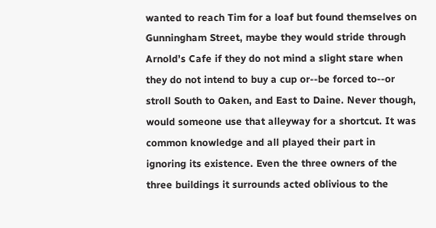wanted to reach Tim for a loaf but found themselves on Gunningham Street, maybe they would stride through Arnold’s Cafe if they do not mind a slight stare when they do not intend to buy a cup or--be forced to--or stroll South to Oaken, and East to Daine. Never though, would someone use that alleyway for a shortcut. It was common knowledge and all played their part in ignoring its existence. Even the three owners of the three buildings it surrounds acted oblivious to the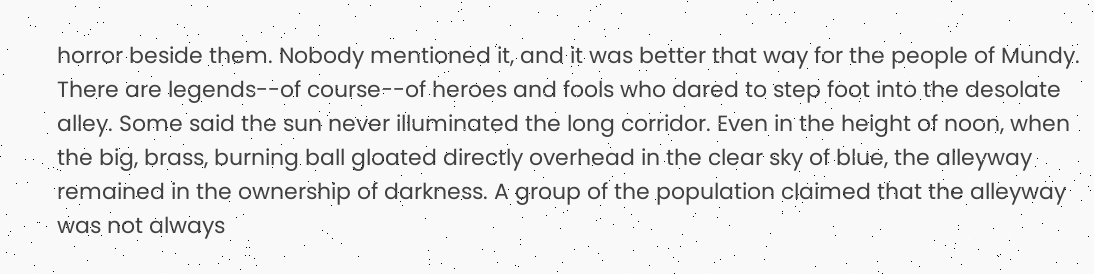horror beside them. Nobody mentioned it, and it was better that way for the people of Mundy. There are legends--of course--of heroes and fools who dared to step foot into the desolate alley. Some said the sun never illuminated the long corridor. Even in the height of noon, when the big, brass, burning ball gloated directly overhead in the clear sky of blue, the alleyway remained in the ownership of darkness. A group of the population claimed that the alleyway was not always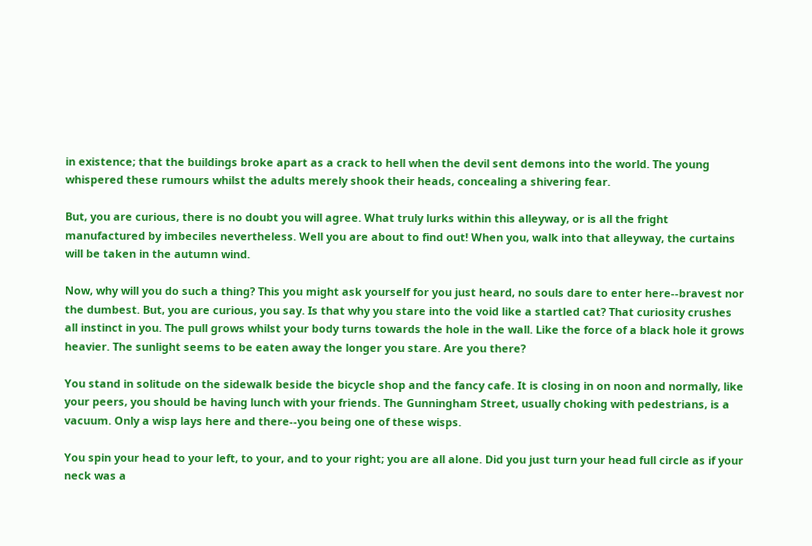in existence; that the buildings broke apart as a crack to hell when the devil sent demons into the world. The young whispered these rumours whilst the adults merely shook their heads, concealing a shivering fear.

But, you are curious, there is no doubt you will agree. What truly lurks within this alleyway, or is all the fright manufactured by imbeciles nevertheless. Well you are about to find out! When you, walk into that alleyway, the curtains will be taken in the autumn wind.

Now, why will you do such a thing? This you might ask yourself for you just heard, no souls dare to enter here--bravest nor the dumbest. But, you are curious, you say. Is that why you stare into the void like a startled cat? That curiosity crushes all instinct in you. The pull grows whilst your body turns towards the hole in the wall. Like the force of a black hole it grows heavier. The sunlight seems to be eaten away the longer you stare. Are you there?

You stand in solitude on the sidewalk beside the bicycle shop and the fancy cafe. It is closing in on noon and normally, like your peers, you should be having lunch with your friends. The Gunningham Street, usually choking with pedestrians, is a vacuum. Only a wisp lays here and there--you being one of these wisps.

You spin your head to your left, to your, and to your right; you are all alone. Did you just turn your head full circle as if your neck was a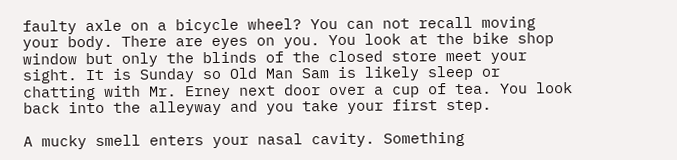faulty axle on a bicycle wheel? You can not recall moving your body. There are eyes on you. You look at the bike shop window but only the blinds of the closed store meet your sight. It is Sunday so Old Man Sam is likely sleep or chatting with Mr. Erney next door over a cup of tea. You look back into the alleyway and you take your first step.

A mucky smell enters your nasal cavity. Something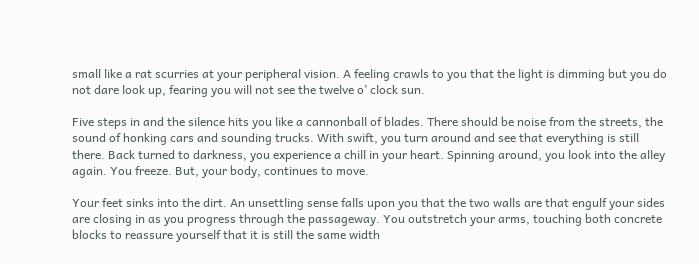small like a rat scurries at your peripheral vision. A feeling crawls to you that the light is dimming but you do not dare look up, fearing you will not see the twelve o’ clock sun.

Five steps in and the silence hits you like a cannonball of blades. There should be noise from the streets, the sound of honking cars and sounding trucks. With swift, you turn around and see that everything is still there. Back turned to darkness, you experience a chill in your heart. Spinning around, you look into the alley again. You freeze. But, your body, continues to move.

Your feet sinks into the dirt. An unsettling sense falls upon you that the two walls are that engulf your sides are closing in as you progress through the passageway. You outstretch your arms, touching both concrete blocks to reassure yourself that it is still the same width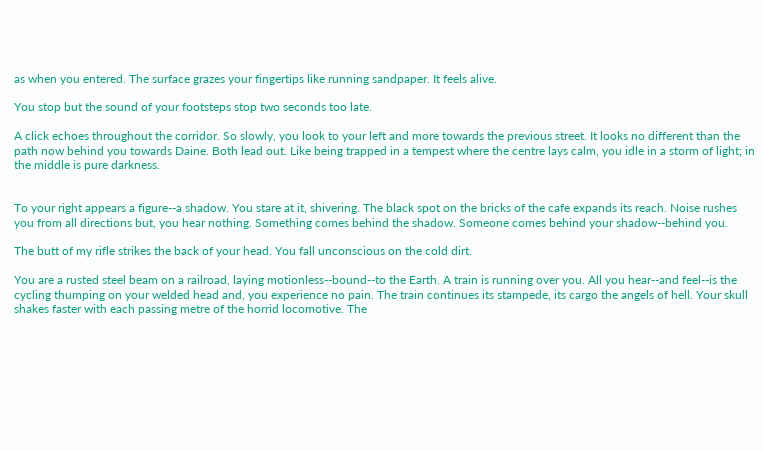as when you entered. The surface grazes your fingertips like running sandpaper. It feels alive.

You stop but the sound of your footsteps stop two seconds too late.

A click echoes throughout the corridor. So slowly, you look to your left and more towards the previous street. It looks no different than the path now behind you towards Daine. Both lead out. Like being trapped in a tempest where the centre lays calm, you idle in a storm of light; in the middle is pure darkness.


To your right appears a figure--a shadow. You stare at it, shivering. The black spot on the bricks of the cafe expands its reach. Noise rushes you from all directions but, you hear nothing. Something comes behind the shadow. Someone comes behind your shadow--behind you.

The butt of my rifle strikes the back of your head. You fall unconscious on the cold dirt.

You are a rusted steel beam on a railroad, laying motionless--bound--to the Earth. A train is running over you. All you hear--and feel--is the cycling thumping on your welded head and, you experience no pain. The train continues its stampede, its cargo the angels of hell. Your skull shakes faster with each passing metre of the horrid locomotive. The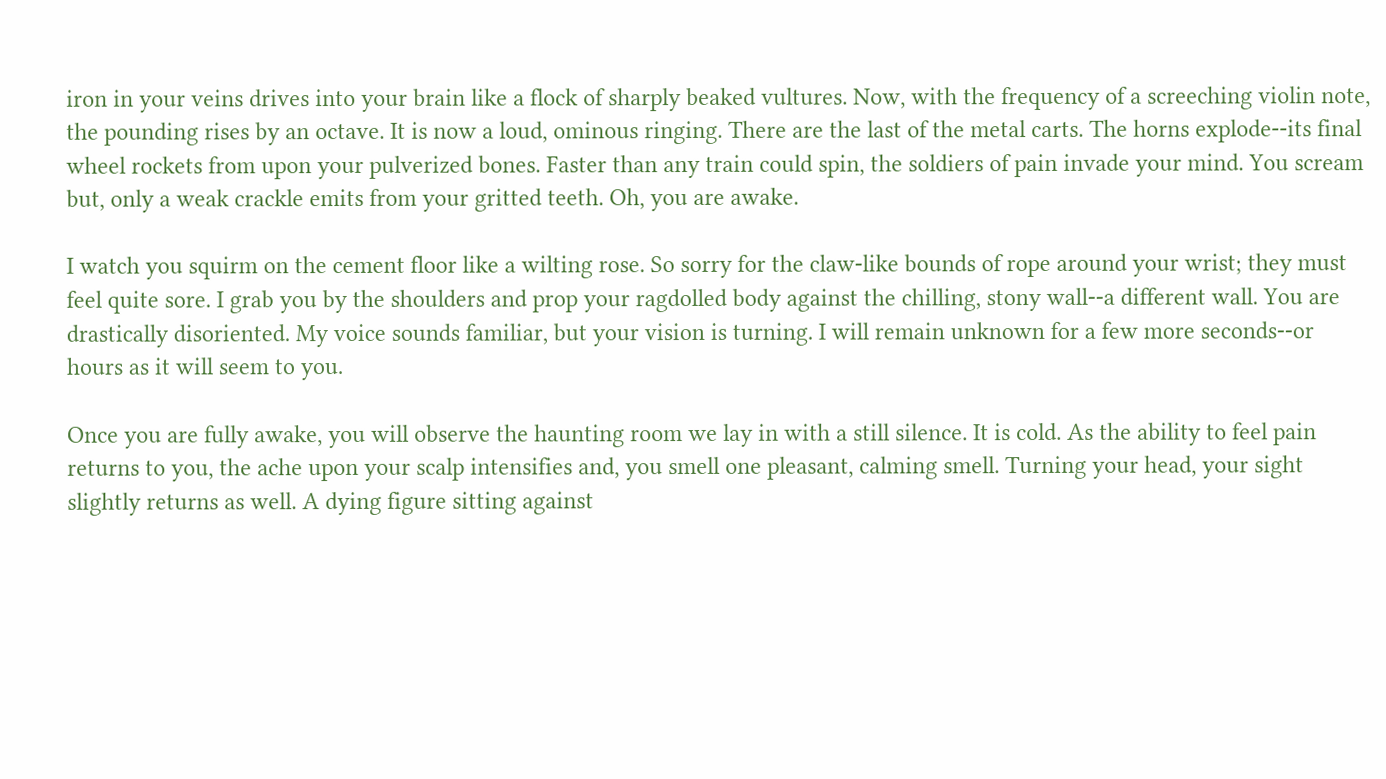iron in your veins drives into your brain like a flock of sharply beaked vultures. Now, with the frequency of a screeching violin note, the pounding rises by an octave. It is now a loud, ominous ringing. There are the last of the metal carts. The horns explode--its final wheel rockets from upon your pulverized bones. Faster than any train could spin, the soldiers of pain invade your mind. You scream but, only a weak crackle emits from your gritted teeth. Oh, you are awake.

I watch you squirm on the cement floor like a wilting rose. So sorry for the claw-like bounds of rope around your wrist; they must feel quite sore. I grab you by the shoulders and prop your ragdolled body against the chilling, stony wall--a different wall. You are drastically disoriented. My voice sounds familiar, but your vision is turning. I will remain unknown for a few more seconds--or hours as it will seem to you.

Once you are fully awake, you will observe the haunting room we lay in with a still silence. It is cold. As the ability to feel pain returns to you, the ache upon your scalp intensifies and, you smell one pleasant, calming smell. Turning your head, your sight slightly returns as well. A dying figure sitting against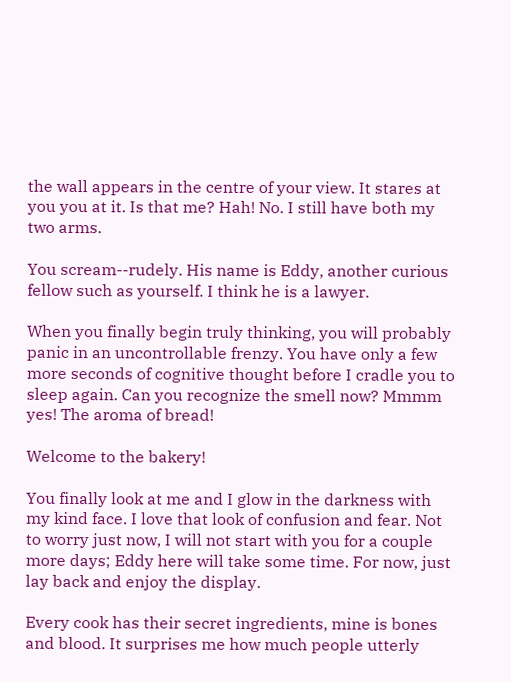the wall appears in the centre of your view. It stares at you you at it. Is that me? Hah! No. I still have both my two arms.

You scream--rudely. His name is Eddy, another curious fellow such as yourself. I think he is a lawyer.

When you finally begin truly thinking, you will probably panic in an uncontrollable frenzy. You have only a few more seconds of cognitive thought before I cradle you to sleep again. Can you recognize the smell now? Mmmm yes! The aroma of bread!

Welcome to the bakery!

You finally look at me and I glow in the darkness with my kind face. I love that look of confusion and fear. Not to worry just now, I will not start with you for a couple more days; Eddy here will take some time. For now, just lay back and enjoy the display.

Every cook has their secret ingredients, mine is bones and blood. It surprises me how much people utterly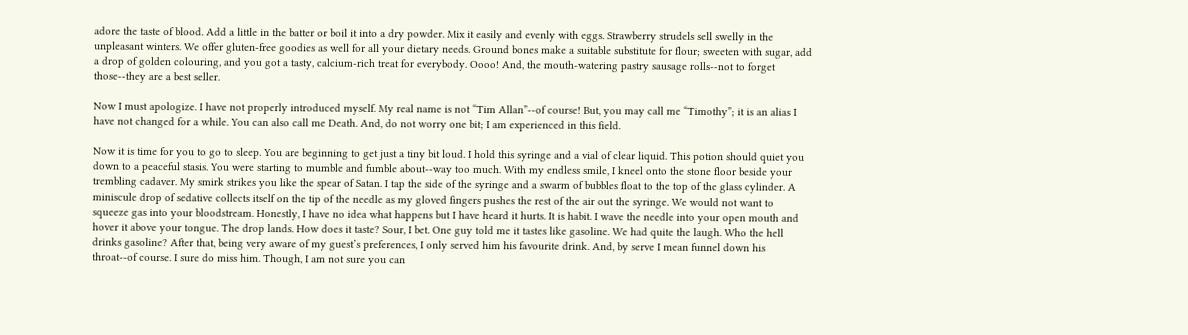adore the taste of blood. Add a little in the batter or boil it into a dry powder. Mix it easily and evenly with eggs. Strawberry strudels sell swelly in the unpleasant winters. We offer gluten-free goodies as well for all your dietary needs. Ground bones make a suitable substitute for flour; sweeten with sugar, add a drop of golden colouring, and you got a tasty, calcium-rich treat for everybody. Oooo! And, the mouth-watering pastry sausage rolls--not to forget those--they are a best seller.

Now I must apologize. I have not properly introduced myself. My real name is not “Tim Allan”--of course! But, you may call me “Timothy”; it is an alias I have not changed for a while. You can also call me Death. And, do not worry one bit; I am experienced in this field.

Now it is time for you to go to sleep. You are beginning to get just a tiny bit loud. I hold this syringe and a vial of clear liquid. This potion should quiet you down to a peaceful stasis. You were starting to mumble and fumble about--way too much. With my endless smile, I kneel onto the stone floor beside your trembling cadaver. My smirk strikes you like the spear of Satan. I tap the side of the syringe and a swarm of bubbles float to the top of the glass cylinder. A miniscule drop of sedative collects itself on the tip of the needle as my gloved fingers pushes the rest of the air out the syringe. We would not want to squeeze gas into your bloodstream. Honestly, I have no idea what happens but I have heard it hurts. It is habit. I wave the needle into your open mouth and hover it above your tongue. The drop lands. How does it taste? Sour, I bet. One guy told me it tastes like gasoline. We had quite the laugh. Who the hell drinks gasoline? After that, being very aware of my guest’s preferences, I only served him his favourite drink. And, by serve I mean funnel down his throat--of course. I sure do miss him. Though, I am not sure you can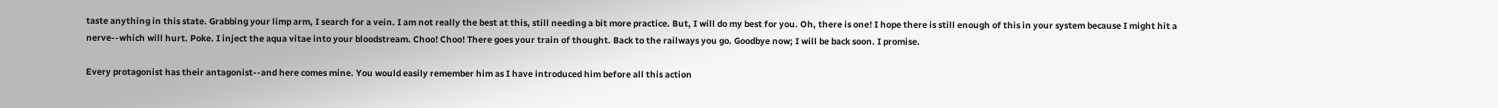taste anything in this state. Grabbing your limp arm, I search for a vein. I am not really the best at this, still needing a bit more practice. But, I will do my best for you. Oh, there is one! I hope there is still enough of this in your system because I might hit a nerve--which will hurt. Poke. I inject the aqua vitae into your bloodstream. Choo! Choo! There goes your train of thought. Back to the railways you go. Goodbye now; I will be back soon. I promise.

Every protagonist has their antagonist--and here comes mine. You would easily remember him as I have introduced him before all this action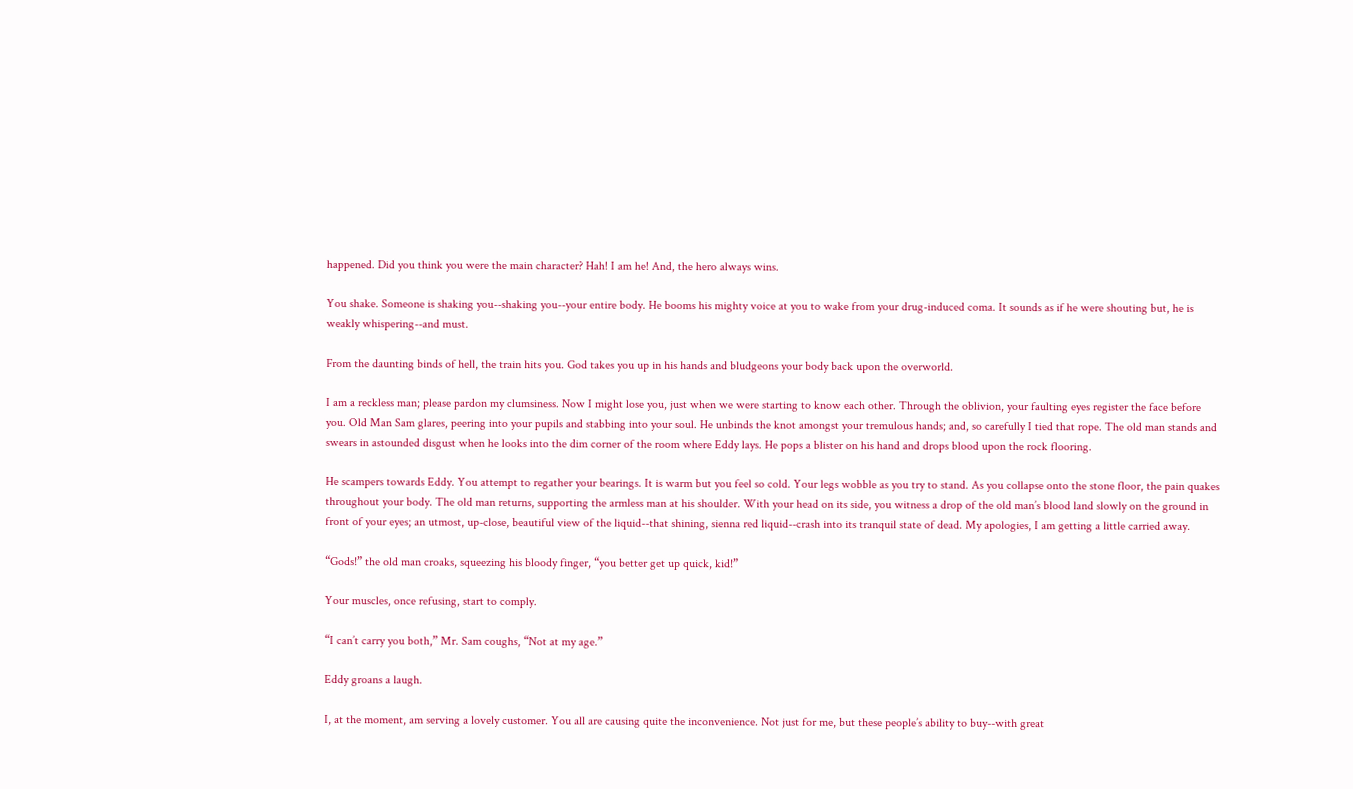happened. Did you think you were the main character? Hah! I am he! And, the hero always wins.

You shake. Someone is shaking you--shaking you--your entire body. He booms his mighty voice at you to wake from your drug-induced coma. It sounds as if he were shouting but, he is weakly whispering--and must.

From the daunting binds of hell, the train hits you. God takes you up in his hands and bludgeons your body back upon the overworld.

I am a reckless man; please pardon my clumsiness. Now I might lose you, just when we were starting to know each other. Through the oblivion, your faulting eyes register the face before you. Old Man Sam glares, peering into your pupils and stabbing into your soul. He unbinds the knot amongst your tremulous hands; and, so carefully I tied that rope. The old man stands and swears in astounded disgust when he looks into the dim corner of the room where Eddy lays. He pops a blister on his hand and drops blood upon the rock flooring.

He scampers towards Eddy. You attempt to regather your bearings. It is warm but you feel so cold. Your legs wobble as you try to stand. As you collapse onto the stone floor, the pain quakes throughout your body. The old man returns, supporting the armless man at his shoulder. With your head on its side, you witness a drop of the old man’s blood land slowly on the ground in front of your eyes; an utmost, up-close, beautiful view of the liquid--that shining, sienna red liquid--crash into its tranquil state of dead. My apologies, I am getting a little carried away.

“Gods!” the old man croaks, squeezing his bloody finger, “you better get up quick, kid!”

Your muscles, once refusing, start to comply.

“I can’t carry you both,” Mr. Sam coughs, “Not at my age.”

Eddy groans a laugh.

I, at the moment, am serving a lovely customer. You all are causing quite the inconvenience. Not just for me, but these people’s ability to buy--with great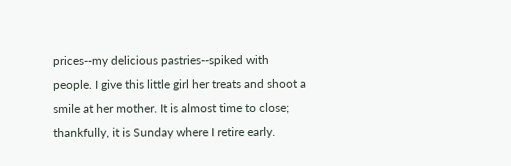prices--my delicious pastries--spiked with people. I give this little girl her treats and shoot a smile at her mother. It is almost time to close; thankfully, it is Sunday where I retire early.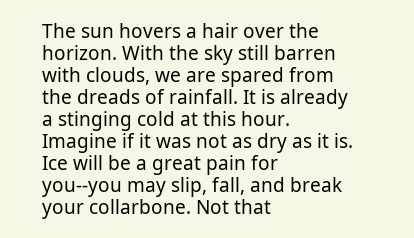The sun hovers a hair over the horizon. With the sky still barren with clouds, we are spared from the dreads of rainfall. It is already a stinging cold at this hour. Imagine if it was not as dry as it is. Ice will be a great pain for you--you may slip, fall, and break your collarbone. Not that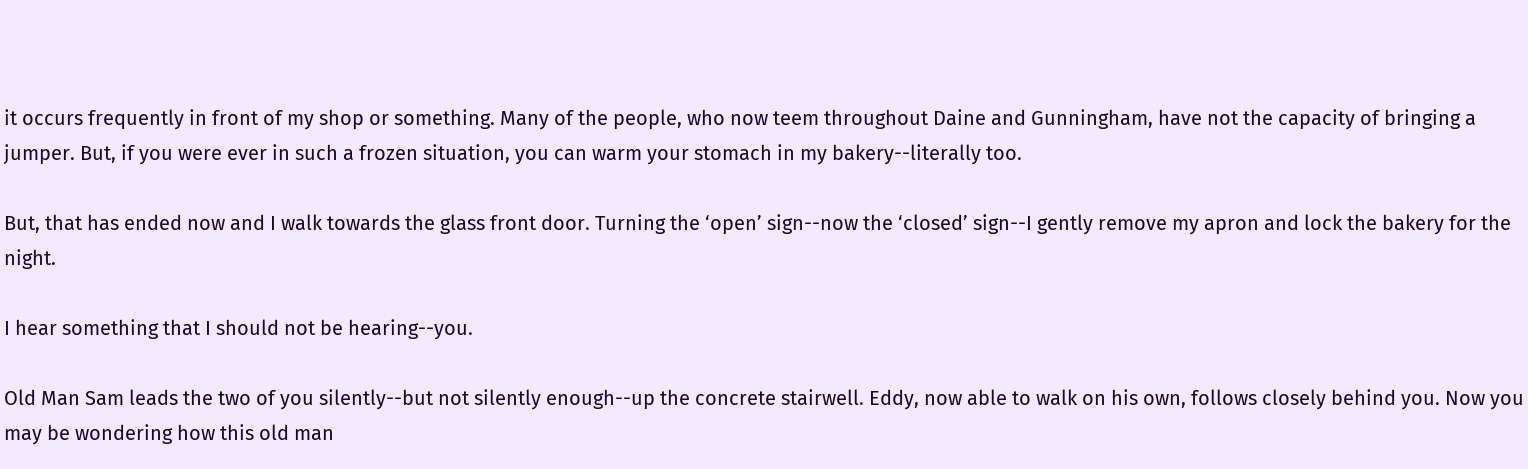it occurs frequently in front of my shop or something. Many of the people, who now teem throughout Daine and Gunningham, have not the capacity of bringing a jumper. But, if you were ever in such a frozen situation, you can warm your stomach in my bakery--literally too.

But, that has ended now and I walk towards the glass front door. Turning the ‘open’ sign--now the ‘closed’ sign--I gently remove my apron and lock the bakery for the night.

I hear something that I should not be hearing--you.

Old Man Sam leads the two of you silently--but not silently enough--up the concrete stairwell. Eddy, now able to walk on his own, follows closely behind you. Now you may be wondering how this old man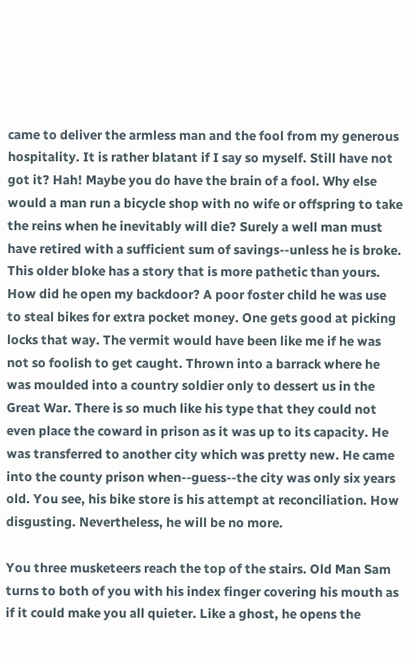came to deliver the armless man and the fool from my generous hospitality. It is rather blatant if I say so myself. Still have not got it? Hah! Maybe you do have the brain of a fool. Why else would a man run a bicycle shop with no wife or offspring to take the reins when he inevitably will die? Surely a well man must have retired with a sufficient sum of savings--unless he is broke. This older bloke has a story that is more pathetic than yours. How did he open my backdoor? A poor foster child he was use to steal bikes for extra pocket money. One gets good at picking locks that way. The vermit would have been like me if he was not so foolish to get caught. Thrown into a barrack where he was moulded into a country soldier only to dessert us in the Great War. There is so much like his type that they could not even place the coward in prison as it was up to its capacity. He was transferred to another city which was pretty new. He came into the county prison when--guess--the city was only six years old. You see, his bike store is his attempt at reconciliation. How disgusting. Nevertheless, he will be no more.

You three musketeers reach the top of the stairs. Old Man Sam turns to both of you with his index finger covering his mouth as if it could make you all quieter. Like a ghost, he opens the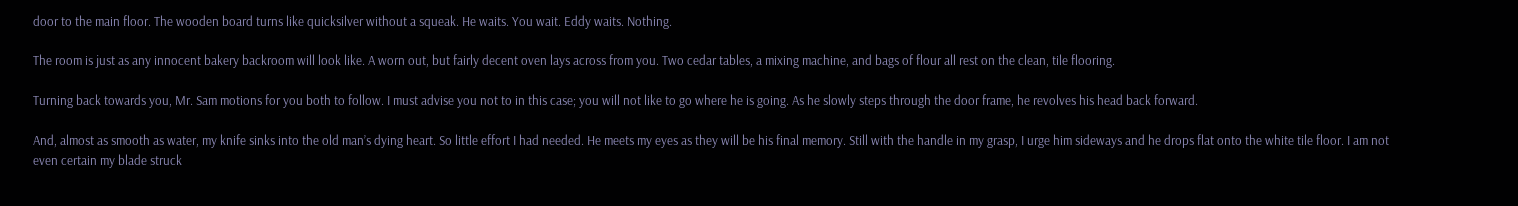door to the main floor. The wooden board turns like quicksilver without a squeak. He waits. You wait. Eddy waits. Nothing.

The room is just as any innocent bakery backroom will look like. A worn out, but fairly decent oven lays across from you. Two cedar tables, a mixing machine, and bags of flour all rest on the clean, tile flooring.

Turning back towards you, Mr. Sam motions for you both to follow. I must advise you not to in this case; you will not like to go where he is going. As he slowly steps through the door frame, he revolves his head back forward.

And, almost as smooth as water, my knife sinks into the old man’s dying heart. So little effort I had needed. He meets my eyes as they will be his final memory. Still with the handle in my grasp, I urge him sideways and he drops flat onto the white tile floor. I am not even certain my blade struck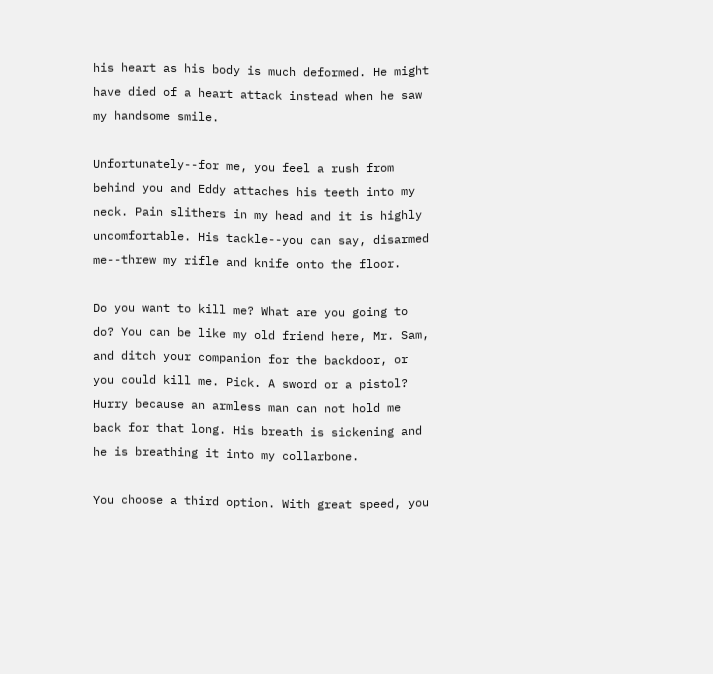his heart as his body is much deformed. He might have died of a heart attack instead when he saw my handsome smile.

Unfortunately--for me, you feel a rush from behind you and Eddy attaches his teeth into my neck. Pain slithers in my head and it is highly uncomfortable. His tackle--you can say, disarmed me--threw my rifle and knife onto the floor.

Do you want to kill me? What are you going to do? You can be like my old friend here, Mr. Sam, and ditch your companion for the backdoor, or you could kill me. Pick. A sword or a pistol? Hurry because an armless man can not hold me back for that long. His breath is sickening and he is breathing it into my collarbone.

You choose a third option. With great speed, you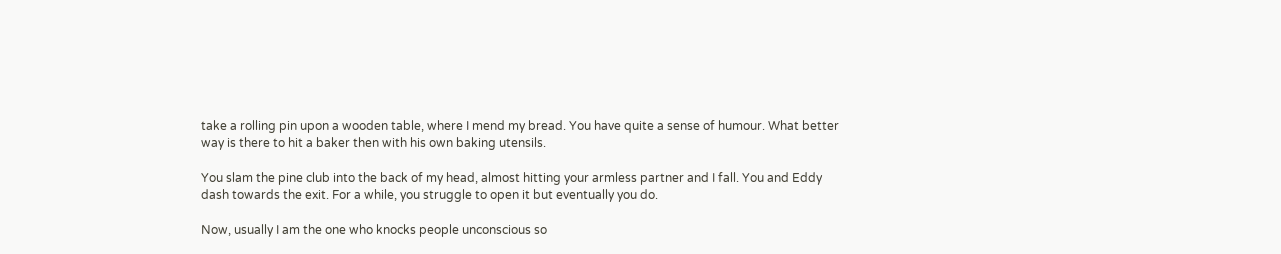take a rolling pin upon a wooden table, where I mend my bread. You have quite a sense of humour. What better way is there to hit a baker then with his own baking utensils.

You slam the pine club into the back of my head, almost hitting your armless partner and I fall. You and Eddy dash towards the exit. For a while, you struggle to open it but eventually you do.

Now, usually I am the one who knocks people unconscious so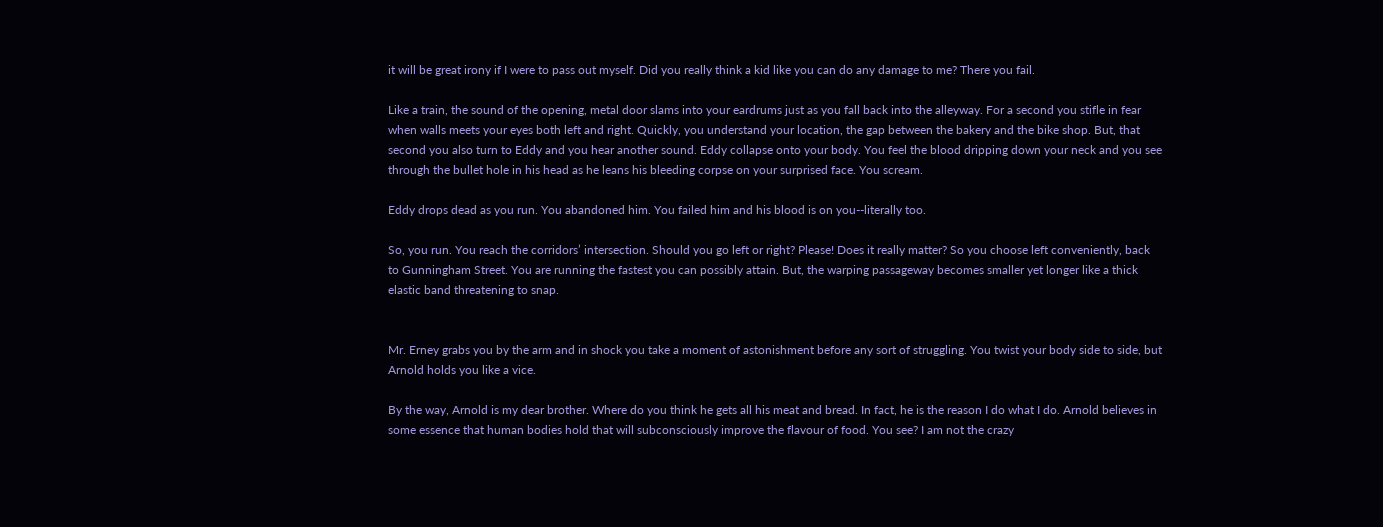it will be great irony if I were to pass out myself. Did you really think a kid like you can do any damage to me? There you fail.

Like a train, the sound of the opening, metal door slams into your eardrums just as you fall back into the alleyway. For a second you stifle in fear when walls meets your eyes both left and right. Quickly, you understand your location, the gap between the bakery and the bike shop. But, that second you also turn to Eddy and you hear another sound. Eddy collapse onto your body. You feel the blood dripping down your neck and you see through the bullet hole in his head as he leans his bleeding corpse on your surprised face. You scream.

Eddy drops dead as you run. You abandoned him. You failed him and his blood is on you--literally too.

So, you run. You reach the corridors’ intersection. Should you go left or right? Please! Does it really matter? So you choose left conveniently, back to Gunningham Street. You are running the fastest you can possibly attain. But, the warping passageway becomes smaller yet longer like a thick elastic band threatening to snap.


Mr. Erney grabs you by the arm and in shock you take a moment of astonishment before any sort of struggling. You twist your body side to side, but Arnold holds you like a vice.

By the way, Arnold is my dear brother. Where do you think he gets all his meat and bread. In fact, he is the reason I do what I do. Arnold believes in some essence that human bodies hold that will subconsciously improve the flavour of food. You see? I am not the crazy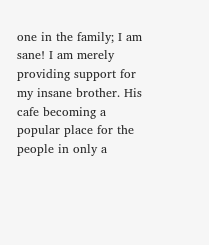one in the family; I am sane! I am merely providing support for my insane brother. His cafe becoming a popular place for the people in only a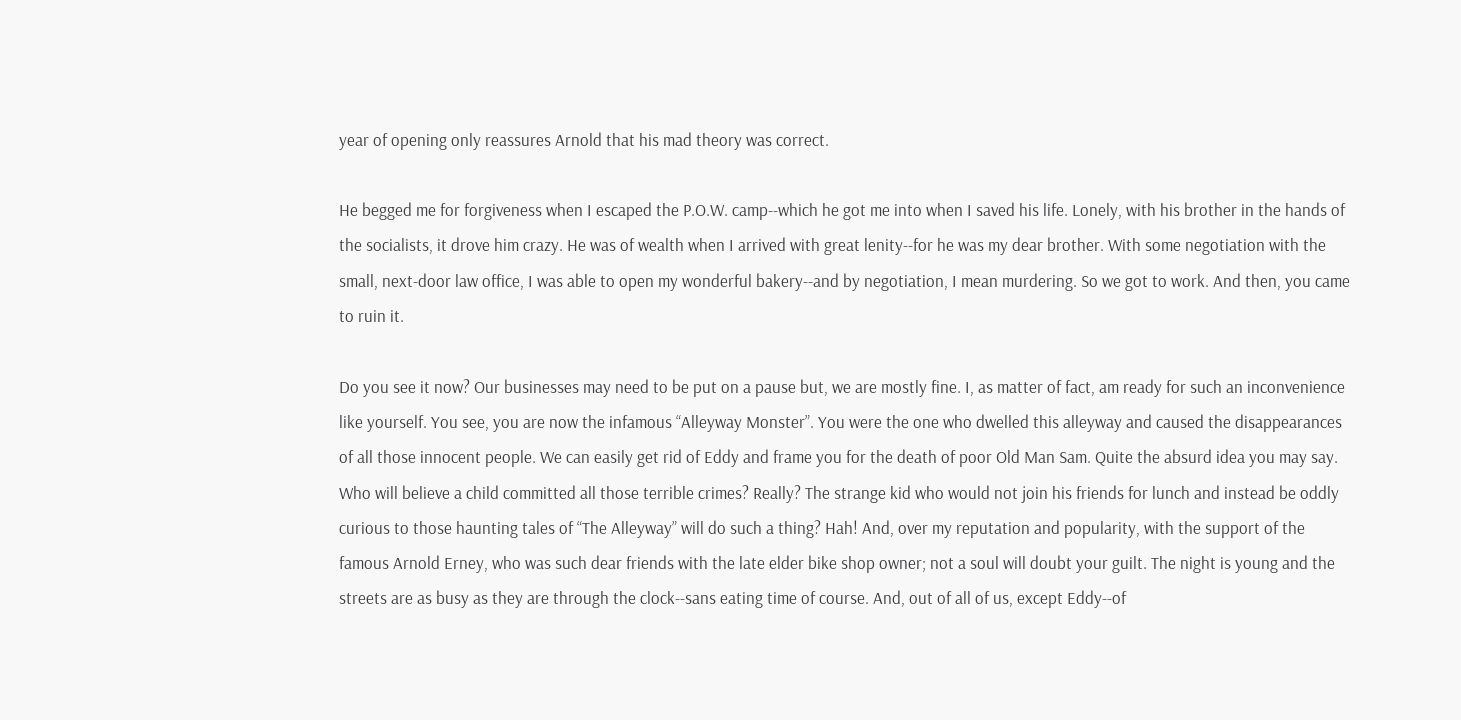year of opening only reassures Arnold that his mad theory was correct.

He begged me for forgiveness when I escaped the P.O.W. camp--which he got me into when I saved his life. Lonely, with his brother in the hands of the socialists, it drove him crazy. He was of wealth when I arrived with great lenity--for he was my dear brother. With some negotiation with the small, next-door law office, I was able to open my wonderful bakery--and by negotiation, I mean murdering. So we got to work. And then, you came to ruin it.

Do you see it now? Our businesses may need to be put on a pause but, we are mostly fine. I, as matter of fact, am ready for such an inconvenience like yourself. You see, you are now the infamous “Alleyway Monster”. You were the one who dwelled this alleyway and caused the disappearances of all those innocent people. We can easily get rid of Eddy and frame you for the death of poor Old Man Sam. Quite the absurd idea you may say. Who will believe a child committed all those terrible crimes? Really? The strange kid who would not join his friends for lunch and instead be oddly curious to those haunting tales of “The Alleyway” will do such a thing? Hah! And, over my reputation and popularity, with the support of the famous Arnold Erney, who was such dear friends with the late elder bike shop owner; not a soul will doubt your guilt. The night is young and the streets are as busy as they are through the clock--sans eating time of course. And, out of all of us, except Eddy--of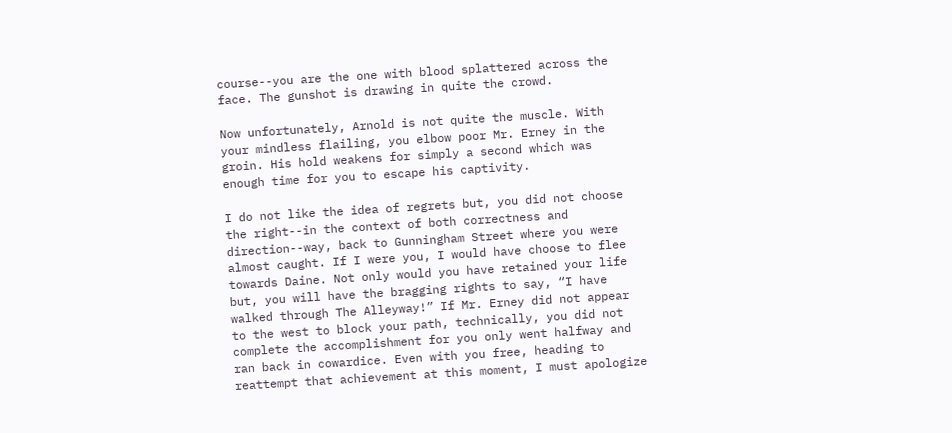course--you are the one with blood splattered across the face. The gunshot is drawing in quite the crowd.

Now unfortunately, Arnold is not quite the muscle. With your mindless flailing, you elbow poor Mr. Erney in the groin. His hold weakens for simply a second which was enough time for you to escape his captivity.

I do not like the idea of regrets but, you did not choose the right--in the context of both correctness and direction--way, back to Gunningham Street where you were almost caught. If I were you, I would have choose to flee towards Daine. Not only would you have retained your life but, you will have the bragging rights to say, “I have walked through The Alleyway!” If Mr. Erney did not appear to the west to block your path, technically, you did not complete the accomplishment for you only went halfway and ran back in cowardice. Even with you free, heading to reattempt that achievement at this moment, I must apologize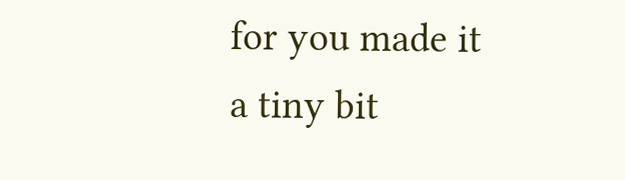for you made it a tiny bit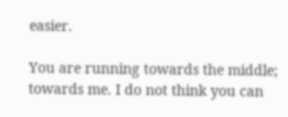easier.

You are running towards the middle; towards me. I do not think you can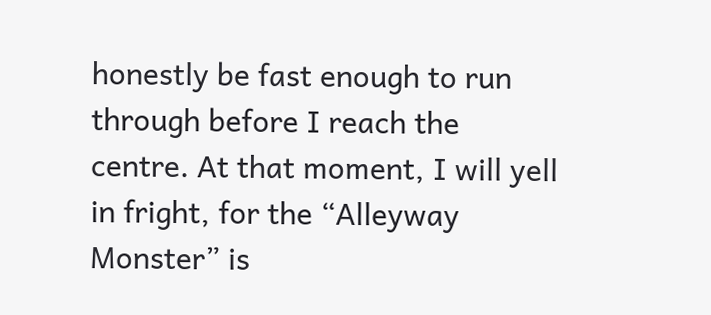honestly be fast enough to run through before I reach the centre. At that moment, I will yell in fright, for the “Alleyway Monster” is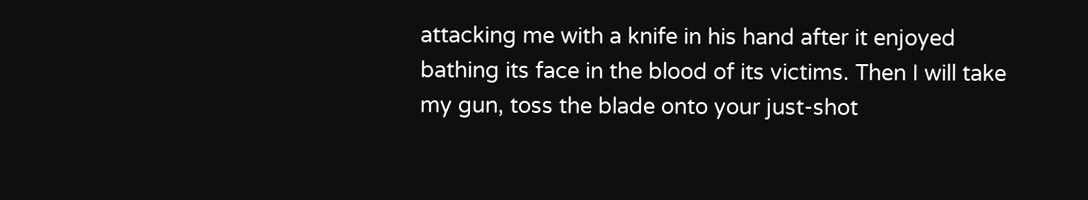attacking me with a knife in his hand after it enjoyed bathing its face in the blood of its victims. Then I will take my gun, toss the blade onto your just-shot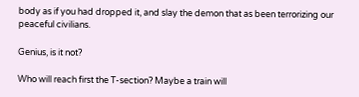body as if you had dropped it, and slay the demon that as been terrorizing our peaceful civilians.

Genius, is it not?

Who will reach first the T-section? Maybe a train will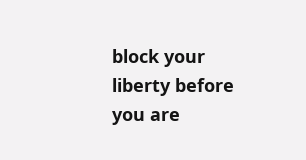block your liberty before you are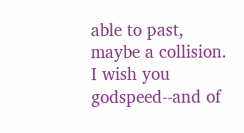able to past, maybe a collision. I wish you godspeed--and of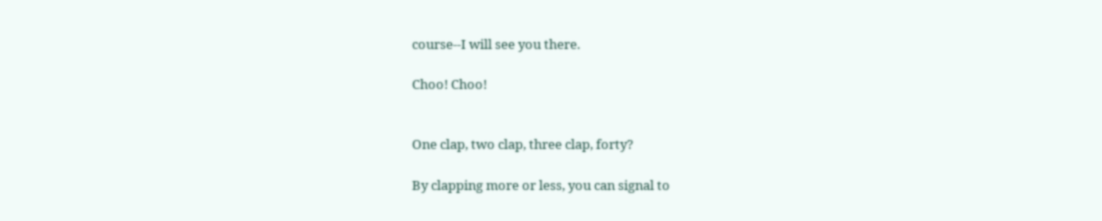course--I will see you there.

Choo! Choo!


One clap, two clap, three clap, forty?

By clapping more or less, you can signal to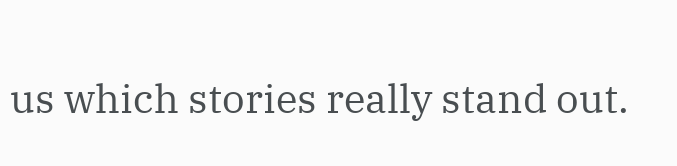us which stories really stand out.